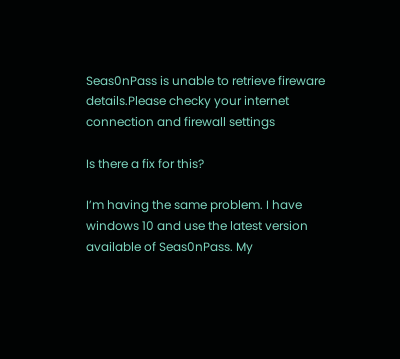Seas0nPass is unable to retrieve fireware details.Please checky your internet connection and firewall settings

Is there a fix for this?

I’m having the same problem. I have windows 10 and use the latest version available of Seas0nPass. My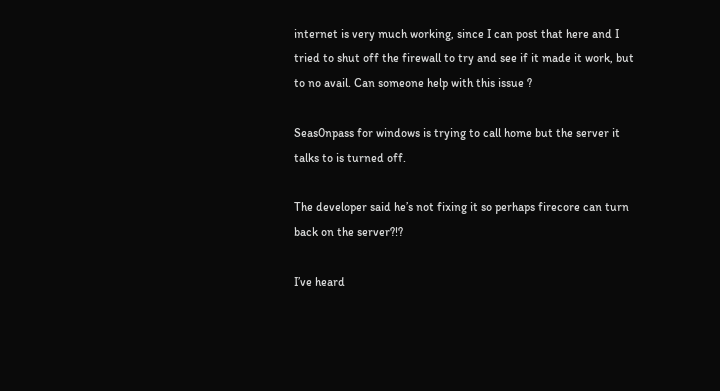internet is very much working, since I can post that here and I tried to shut off the firewall to try and see if it made it work, but to no avail. Can someone help with this issue ?

Seas0npass for windows is trying to call home but the server it talks to is turned off.

The developer said he’s not fixing it so perhaps firecore can turn back on the server?!?

I’ve heard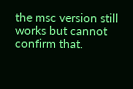the msc version still works but cannot confirm that.